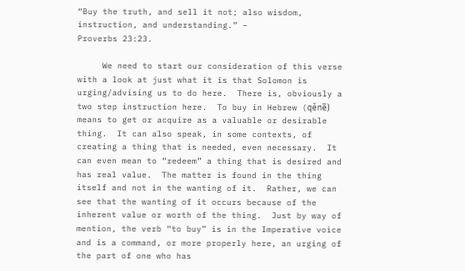“Buy the truth, and sell it not; also wisdom, instruction, and understanding.” –
Proverbs 23:23.

     We need to start our consideration of this verse with a look at just what it is that Solomon is urging/advising us to do here.  There is, obviously a two step instruction here.  To buy in Hebrew (qěne̅) means to get or acquire as a valuable or desirable thing.  It can also speak, in some contexts, of creating a thing that is needed, even necessary.  It can even mean to “redeem” a thing that is desired and has real value.  The matter is found in the thing itself and not in the wanting of it.  Rather, we can see that the wanting of it occurs because of the inherent value or worth of the thing.  Just by way of mention, the verb “to buy” is in the Imperative voice and is a command, or more properly here, an urging of the part of one who has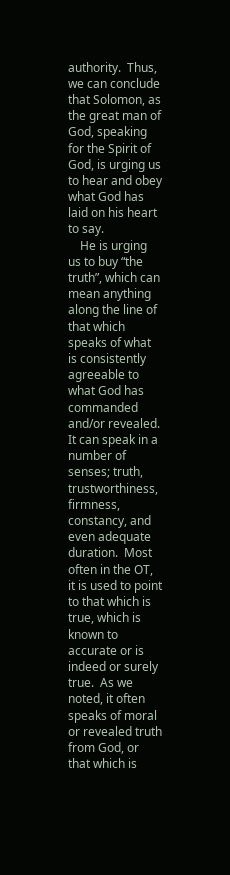authority.  Thus, we can conclude that Solomon, as the great man of God, speaking for the Spirit of God, is urging us to hear and obey what God has laid on his heart to say.
    He is urging us to buy “the truth”, which can mean anything along the line of that which speaks of what is consistently agreeable to what God has commanded and/or revealed.  It can speak in a number of senses; truth, trustworthiness, firmness, constancy, and even adequate duration.  Most often in the OT, it is used to point to that which is true, which is known to accurate or is indeed or surely true.  As we noted, it often speaks of moral or revealed truth from God, or that which is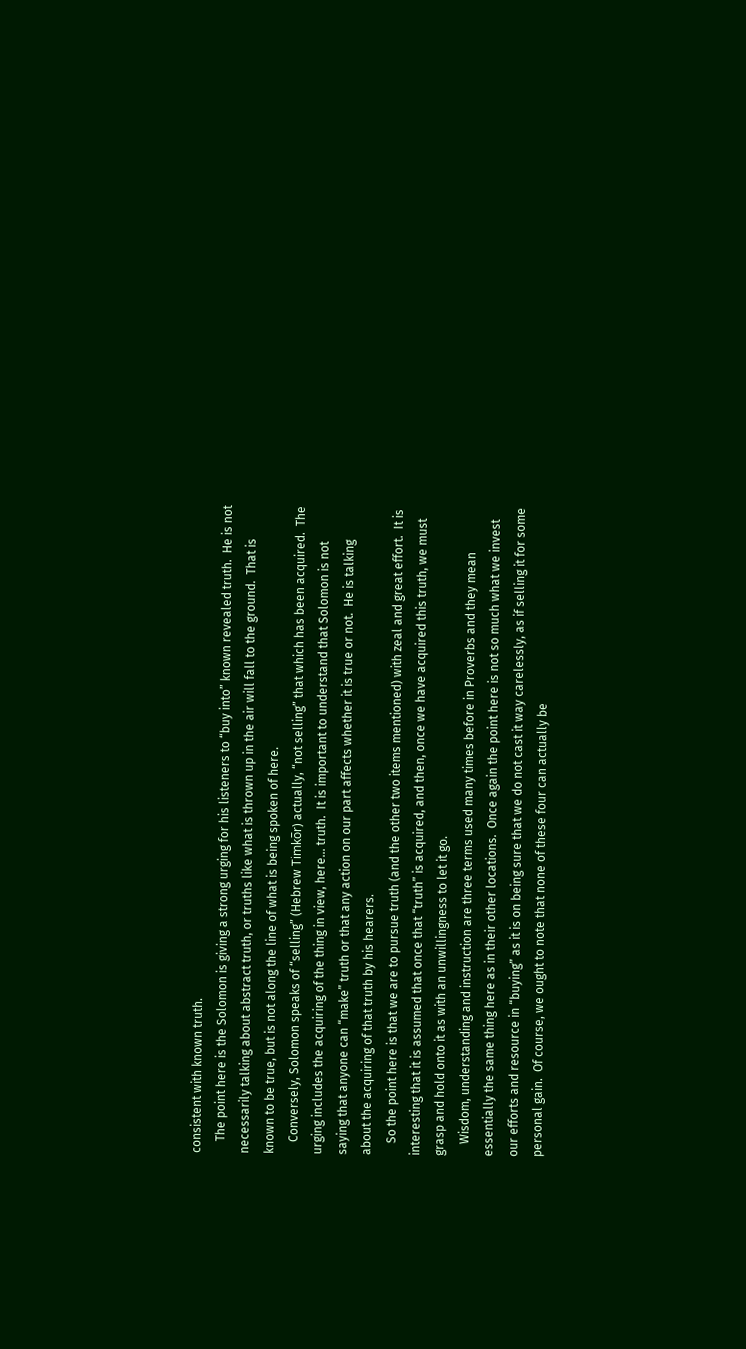consistent with known truth.
    The point here is the Solomon is giving a strong urging for his listeners to “buy into” known revealed truth.  He is not necessarily talking about abstract truth, or truths like what is thrown up in the air will fall to the ground.  That is known to be true, but is not along the line of what is being spoken of here.
    Conversely, Solomon speaks of “selling” (Hebrew Timko̅r) actually, “not selling” that which has been acquired.  The urging includes the acquiring of the thing in view, here... truth.  It is important to understand that Solomon is not saying that anyone can “make” truth or that any action on our part affects whether it is true or not.  He is talking about the acquiring of that truth by his hearers.
    So the point here is that we are to pursue truth (and the other two items mentioned) with zeal and great effort.  It is interesting that it is assumed that once that “truth” is acquired, and then, once we have acquired this truth, we must grasp and hold onto it as with an unwillingness to let it go.
    Wisdom, understanding and instruction are three terms used many times before in Proverbs and they mean essentially the same thing here as in their other locations.  Once again the point here is not so much what we invest our efforts and resource in “buying” as it is on being sure that we do not cast it way carelessly, as if selling it for some personal gain.  Of course, we ought to note that none of these four can actually be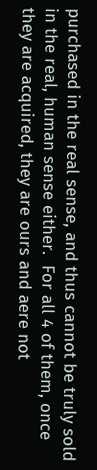purchased in the real sense, and thus cannot be truly sold in the real, human sense either.  For all 4 of them, once they are acquired, they are ours and aere not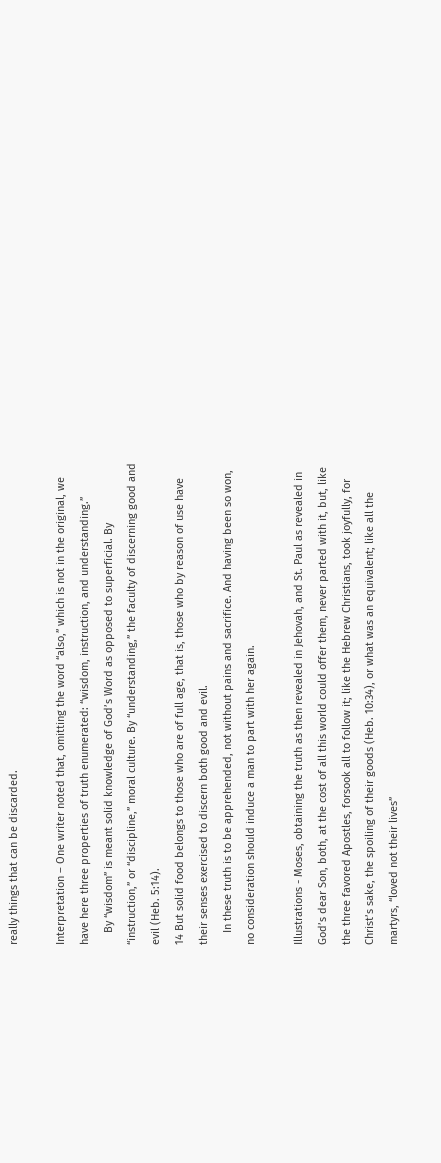really things that can be discarded.

Interpretation – One writer noted that, omitting the word “also,” which is not in the original, we have here three properties of truth enumerated: “wisdom, instruction, and understanding.”
    By “wisdom” is meant solid knowledge of God’s Word as opposed to superficial. By “instruction,” or “discipline,” moral culture. By “understanding,” the faculty of discerning good and evil (Heb. 5:14).
14 But solid food belongs to those who are of full age, that is, those who by reason of use have their senses exercised to discern both good and evil.
    In these truth is to be apprehended, not without pains and sacrifice. And having been so won, no consideration should induce a man to part with her again.

Illustrations - Moses, obtaining the truth as then revealed in Jehovah, and St. Paul as revealed in God’s dear Son, both, at the cost of all this world could offer them, never parted with it, but, like the three favored Apostles, forsook all to follow it; like the Hebrew Christians, took joyfully, for Christ’s sake, the spoiling of their goods (Heb. 10:34), or what was an equivalent; like all the martyrs, “loved not their lives”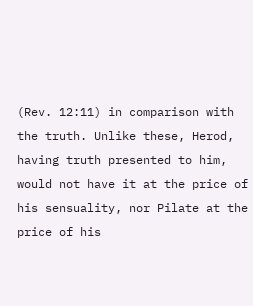(Rev. 12:11) in comparison with the truth. Unlike these, Herod, having truth presented to him, would not have it at the price of his sensuality, nor Pilate at the price of his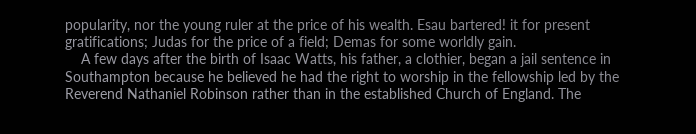popularity, nor the young ruler at the price of his wealth. Esau bartered! it for present gratifications; Judas for the price of a field; Demas for some worldly gain.
    A few days after the birth of Isaac Watts, his father, a clothier, began a jail sentence in Southampton because he believed he had the right to worship in the fellowship led by the Reverend Nathaniel Robinson rather than in the established Church of England. The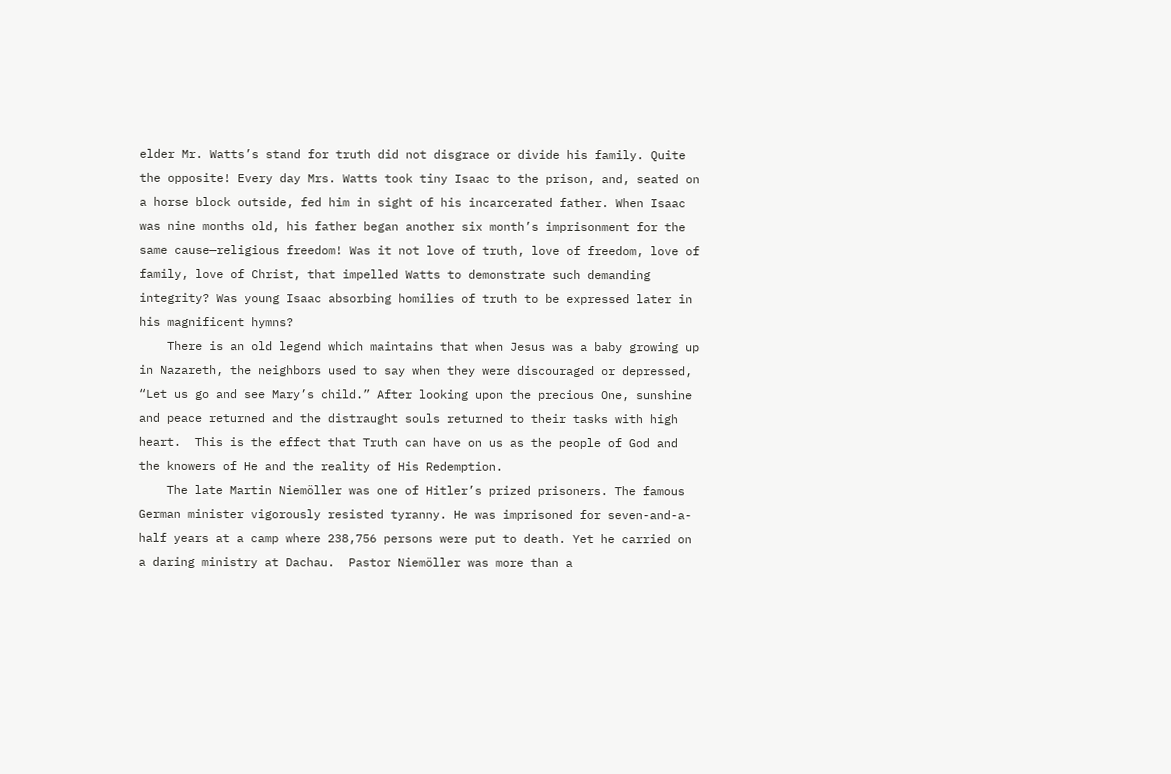elder Mr. Watts’s stand for truth did not disgrace or divide his family. Quite the opposite! Every day Mrs. Watts took tiny Isaac to the prison, and, seated on a horse block outside, fed him in sight of his incarcerated father. When Isaac was nine months old, his father began another six month’s imprisonment for the same cause—religious freedom! Was it not love of truth, love of freedom, love of family, love of Christ, that impelled Watts to demonstrate such demanding integrity? Was young Isaac absorbing homilies of truth to be expressed later in his magnificent hymns?
    There is an old legend which maintains that when Jesus was a baby growing up in Nazareth, the neighbors used to say when they were discouraged or depressed, “Let us go and see Mary’s child.” After looking upon the precious One, sunshine and peace returned and the distraught souls returned to their tasks with high heart.  This is the effect that Truth can have on us as the people of God and the knowers of He and the reality of His Redemption.
    The late Martin Niemöller was one of Hitler’s prized prisoners. The famous German minister vigorously resisted tyranny. He was imprisoned for seven-and-a-half years at a camp where 238,756 persons were put to death. Yet he carried on a daring ministry at Dachau.  Pastor Niemöller was more than a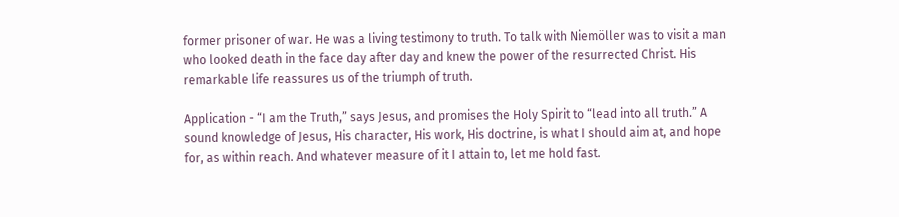former prisoner of war. He was a living testimony to truth. To talk with Niemöller was to visit a man who looked death in the face day after day and knew the power of the resurrected Christ. His remarkable life reassures us of the triumph of truth.

Application - “I am the Truth,” says Jesus, and promises the Holy Spirit to “lead into all truth.” A sound knowledge of Jesus, His character, His work, His doctrine, is what I should aim at, and hope for, as within reach. And whatever measure of it I attain to, let me hold fast.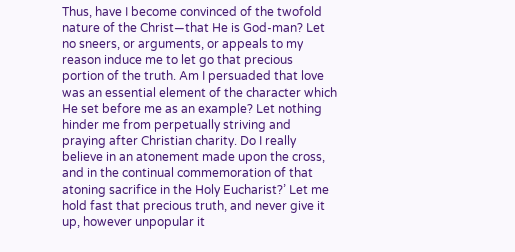Thus, have I become convinced of the twofold nature of the Christ—that He is God-man? Let no sneers, or arguments, or appeals to my reason induce me to let go that precious portion of the truth. Am I persuaded that love was an essential element of the character which He set before me as an example? Let nothing hinder me from perpetually striving and praying after Christian charity. Do I really believe in an atonement made upon the cross, and in the continual commemoration of that atoning sacrifice in the Holy Eucharist?’ Let me hold fast that precious truth, and never give it up, however unpopular it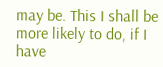may be. This I shall be more likely to do, if I have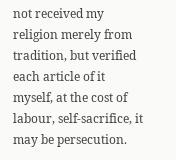not received my religion merely from tradition, but verified each article of it myself, at the cost of labour, self-sacrifice, it may be persecution.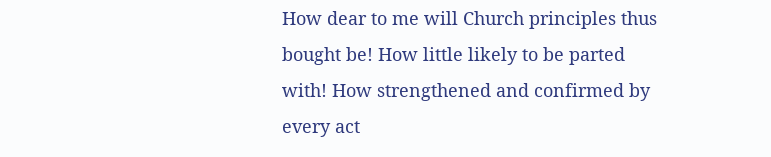How dear to me will Church principles thus bought be! How little likely to be parted with! How strengthened and confirmed by every act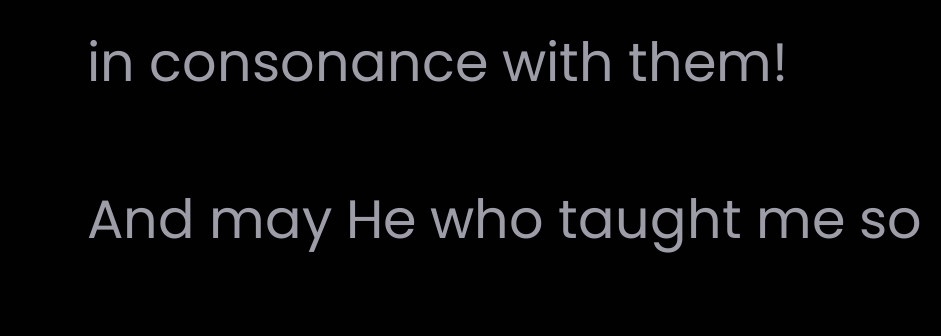in consonance with them!

And may He who taught me so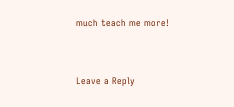much teach me more!



Leave a Reply